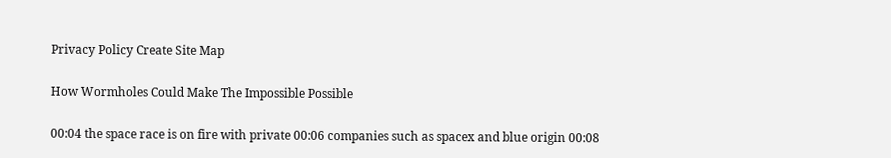Privacy Policy Create Site Map

How Wormholes Could Make The Impossible Possible

00:04 the space race is on fire with private 00:06 companies such as spacex and blue origin 00:08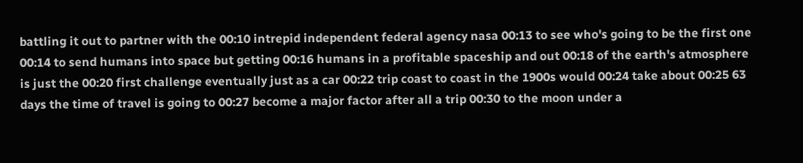battling it out to partner with the 00:10 intrepid independent federal agency nasa 00:13 to see who's going to be the first one 00:14 to send humans into space but getting 00:16 humans in a profitable spaceship and out 00:18 of the earth's atmosphere is just the 00:20 first challenge eventually just as a car 00:22 trip coast to coast in the 1900s would 00:24 take about 00:25 63 days the time of travel is going to 00:27 become a major factor after all a trip 00:30 to the moon under a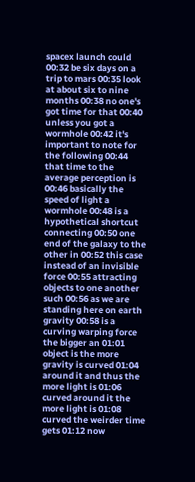spacex launch could 00:32 be six days on a trip to mars 00:35 look at about six to nine months 00:38 no one's got time for that 00:40 unless you got a wormhole 00:42 it's important to note for the following 00:44 that time to the average perception is 00:46 basically the speed of light a wormhole 00:48 is a hypothetical shortcut connecting 00:50 one end of the galaxy to the other in 00:52 this case instead of an invisible force 00:55 attracting objects to one another such 00:56 as we are standing here on earth gravity 00:58 is a curving warping force the bigger an 01:01 object is the more gravity is curved 01:04 around it and thus the more light is 01:06 curved around it the more light is 01:08 curved the weirder time gets 01:12 now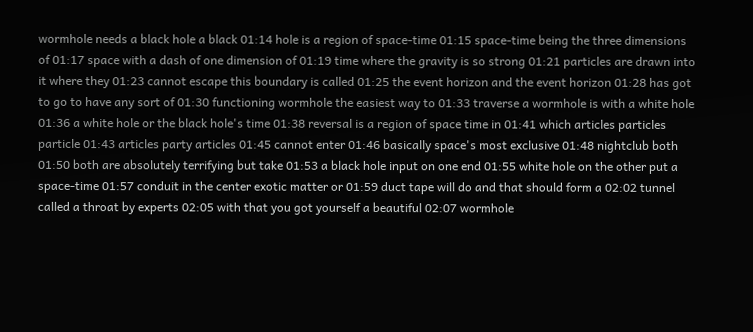wormhole needs a black hole a black 01:14 hole is a region of space-time 01:15 space-time being the three dimensions of 01:17 space with a dash of one dimension of 01:19 time where the gravity is so strong 01:21 particles are drawn into it where they 01:23 cannot escape this boundary is called 01:25 the event horizon and the event horizon 01:28 has got to go to have any sort of 01:30 functioning wormhole the easiest way to 01:33 traverse a wormhole is with a white hole 01:36 a white hole or the black hole's time 01:38 reversal is a region of space time in 01:41 which articles particles particle 01:43 articles party articles 01:45 cannot enter 01:46 basically space's most exclusive 01:48 nightclub both 01:50 both are absolutely terrifying but take 01:53 a black hole input on one end 01:55 white hole on the other put a space-time 01:57 conduit in the center exotic matter or 01:59 duct tape will do and that should form a 02:02 tunnel called a throat by experts 02:05 with that you got yourself a beautiful 02:07 wormhole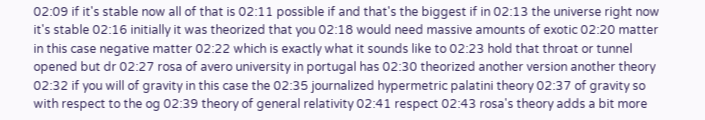02:09 if it's stable now all of that is 02:11 possible if and that's the biggest if in 02:13 the universe right now it's stable 02:16 initially it was theorized that you 02:18 would need massive amounts of exotic 02:20 matter in this case negative matter 02:22 which is exactly what it sounds like to 02:23 hold that throat or tunnel opened but dr 02:27 rosa of avero university in portugal has 02:30 theorized another version another theory 02:32 if you will of gravity in this case the 02:35 journalized hypermetric palatini theory 02:37 of gravity so with respect to the og 02:39 theory of general relativity 02:41 respect 02:43 rosa's theory adds a bit more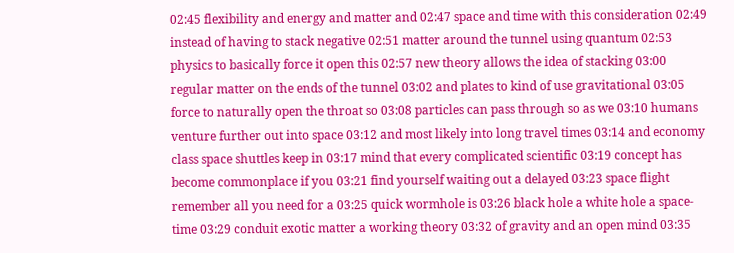02:45 flexibility and energy and matter and 02:47 space and time with this consideration 02:49 instead of having to stack negative 02:51 matter around the tunnel using quantum 02:53 physics to basically force it open this 02:57 new theory allows the idea of stacking 03:00 regular matter on the ends of the tunnel 03:02 and plates to kind of use gravitational 03:05 force to naturally open the throat so 03:08 particles can pass through so as we 03:10 humans venture further out into space 03:12 and most likely into long travel times 03:14 and economy class space shuttles keep in 03:17 mind that every complicated scientific 03:19 concept has become commonplace if you 03:21 find yourself waiting out a delayed 03:23 space flight remember all you need for a 03:25 quick wormhole is 03:26 black hole a white hole a space-time 03:29 conduit exotic matter a working theory 03:32 of gravity and an open mind 03:35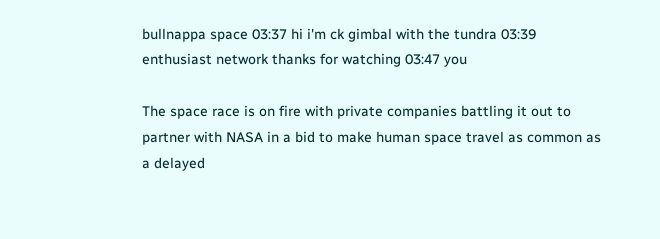bullnappa space 03:37 hi i'm ck gimbal with the tundra 03:39 enthusiast network thanks for watching 03:47 you

The space race is on fire with private companies battling it out to partner with NASA in a bid to make human space travel as common as a delayed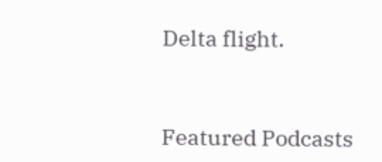Delta flight.


Featured Podcasts